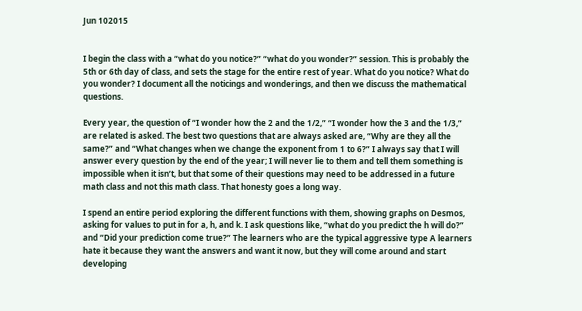Jun 102015


I begin the class with a “what do you notice?” “what do you wonder?” session. This is probably the 5th or 6th day of class, and sets the stage for the entire rest of year. What do you notice? What do you wonder? I document all the noticings and wonderings, and then we discuss the mathematical questions.

Every year, the question of “I wonder how the 2 and the 1/2,” “I wonder how the 3 and the 1/3,” are related is asked. The best two questions that are always asked are, “Why are they all the same?” and “What changes when we change the exponent from 1 to 6?” I always say that I will answer every question by the end of the year; I will never lie to them and tell them something is impossible when it isn’t, but that some of their questions may need to be addressed in a future math class and not this math class. That honesty goes a long way.

I spend an entire period exploring the different functions with them, showing graphs on Desmos, asking for values to put in for a, h, and k. I ask questions like, “what do you predict the h will do?” and “Did your prediction come true?” The learners who are the typical aggressive type A learners hate it because they want the answers and want it now, but they will come around and start developing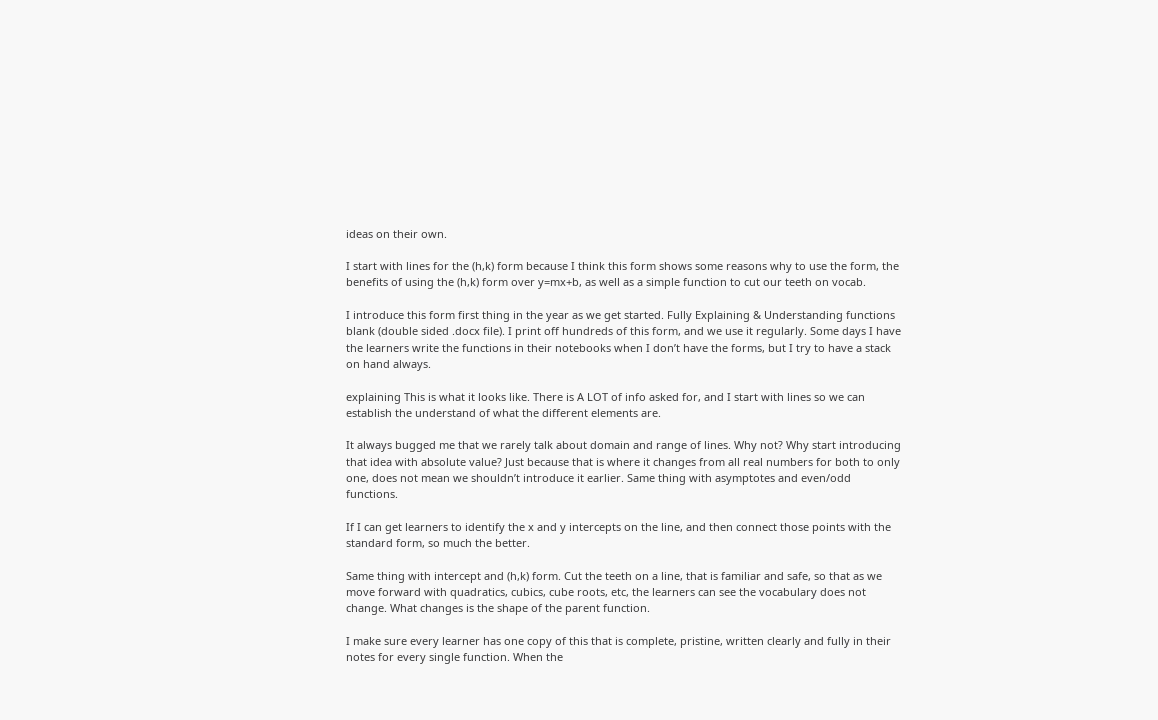ideas on their own.

I start with lines for the (h,k) form because I think this form shows some reasons why to use the form, the benefits of using the (h,k) form over y=mx+b, as well as a simple function to cut our teeth on vocab.

I introduce this form first thing in the year as we get started. Fully Explaining & Understanding functions blank (double sided .docx file). I print off hundreds of this form, and we use it regularly. Some days I have the learners write the functions in their notebooks when I don’t have the forms, but I try to have a stack on hand always.

explaining This is what it looks like. There is A LOT of info asked for, and I start with lines so we can establish the understand of what the different elements are.

It always bugged me that we rarely talk about domain and range of lines. Why not? Why start introducing that idea with absolute value? Just because that is where it changes from all real numbers for both to only one, does not mean we shouldn’t introduce it earlier. Same thing with asymptotes and even/odd functions.

If I can get learners to identify the x and y intercepts on the line, and then connect those points with the standard form, so much the better.

Same thing with intercept and (h,k) form. Cut the teeth on a line, that is familiar and safe, so that as we move forward with quadratics, cubics, cube roots, etc, the learners can see the vocabulary does not change. What changes is the shape of the parent function.

I make sure every learner has one copy of this that is complete, pristine, written clearly and fully in their notes for every single function. When the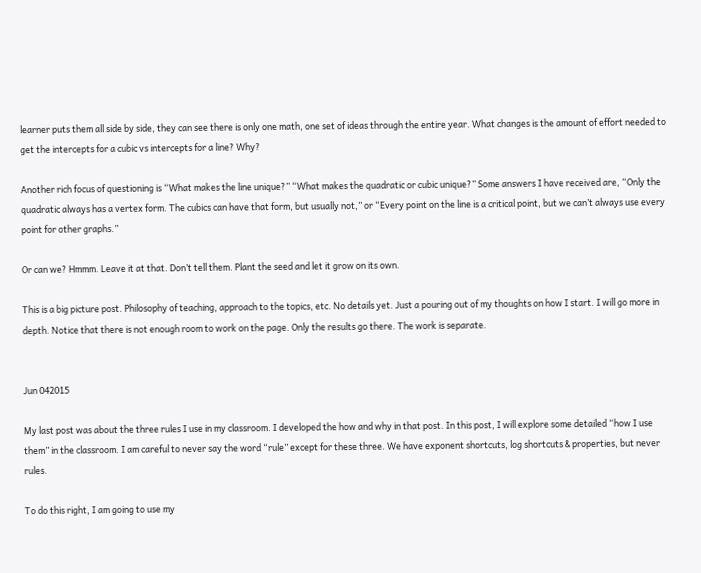learner puts them all side by side, they can see there is only one math, one set of ideas through the entire year. What changes is the amount of effort needed to get the intercepts for a cubic vs intercepts for a line? Why?

Another rich focus of questioning is “What makes the line unique?” “What makes the quadratic or cubic unique?” Some answers I have received are, “Only the quadratic always has a vertex form. The cubics can have that form, but usually not,” or “Every point on the line is a critical point, but we can’t always use every point for other graphs.”

Or can we? Hmmm. Leave it at that. Don’t tell them. Plant the seed and let it grow on its own.

This is a big picture post. Philosophy of teaching, approach to the topics, etc. No details yet. Just a pouring out of my thoughts on how I start. I will go more in depth. Notice that there is not enough room to work on the page. Only the results go there. The work is separate.


Jun 042015

My last post was about the three rules I use in my classroom. I developed the how and why in that post. In this post, I will explore some detailed “how I use them” in the classroom. I am careful to never say the word “rule” except for these three. We have exponent shortcuts, log shortcuts & properties, but never rules.

To do this right, I am going to use my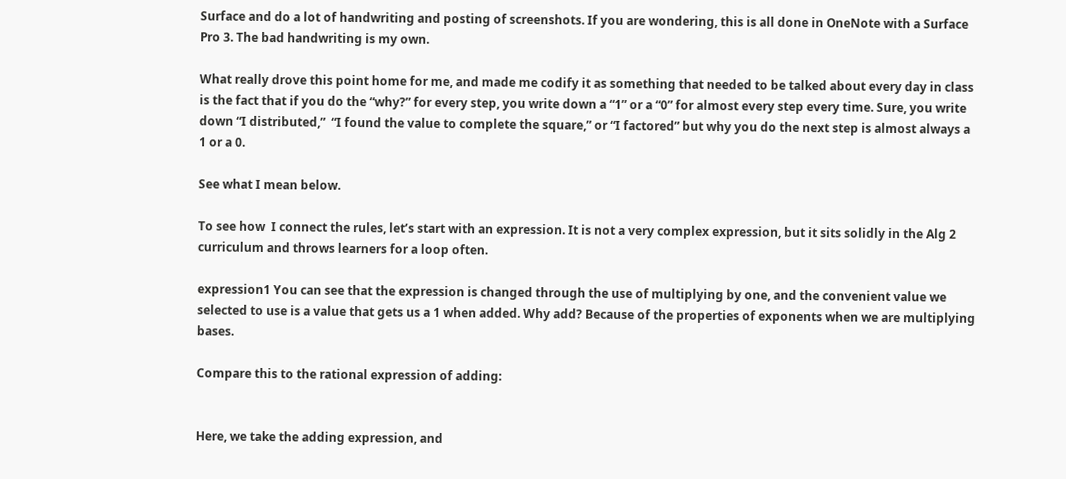Surface and do a lot of handwriting and posting of screenshots. If you are wondering, this is all done in OneNote with a Surface Pro 3. The bad handwriting is my own.

What really drove this point home for me, and made me codify it as something that needed to be talked about every day in class is the fact that if you do the “why?” for every step, you write down a “1” or a “0” for almost every step every time. Sure, you write down “I distributed,”  “I found the value to complete the square,” or “I factored” but why you do the next step is almost always a 1 or a 0.

See what I mean below.

To see how  I connect the rules, let’s start with an expression. It is not a very complex expression, but it sits solidly in the Alg 2 curriculum and throws learners for a loop often.

expression1 You can see that the expression is changed through the use of multiplying by one, and the convenient value we selected to use is a value that gets us a 1 when added. Why add? Because of the properties of exponents when we are multiplying bases.

Compare this to the rational expression of adding:


Here, we take the adding expression, and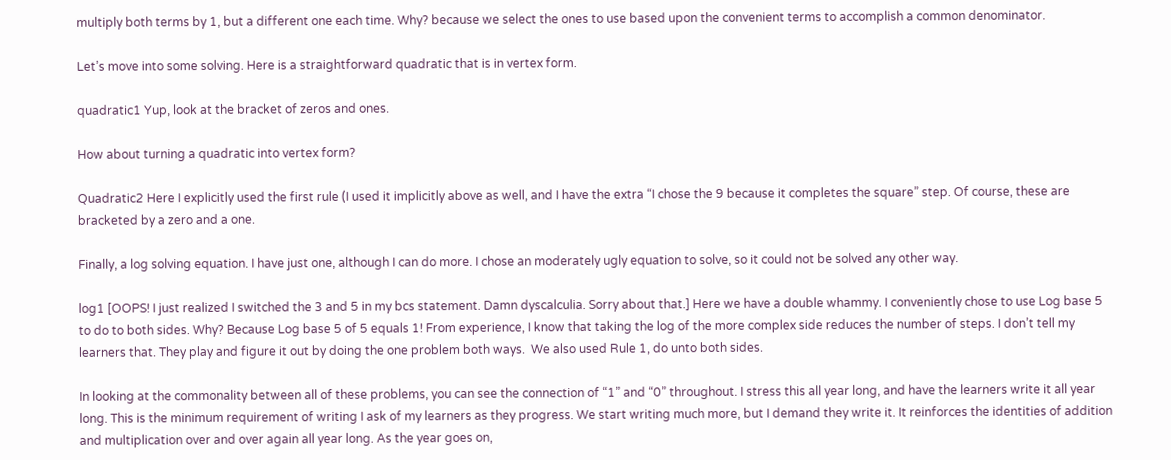multiply both terms by 1, but a different one each time. Why? because we select the ones to use based upon the convenient terms to accomplish a common denominator.

Let’s move into some solving. Here is a straightforward quadratic that is in vertex form.

quadratic1 Yup, look at the bracket of zeros and ones.

How about turning a quadratic into vertex form?

Quadratic2 Here I explicitly used the first rule (I used it implicitly above as well, and I have the extra “I chose the 9 because it completes the square” step. Of course, these are bracketed by a zero and a one.

Finally, a log solving equation. I have just one, although I can do more. I chose an moderately ugly equation to solve, so it could not be solved any other way.

log1 [OOPS! I just realized I switched the 3 and 5 in my bcs statement. Damn dyscalculia. Sorry about that.] Here we have a double whammy. I conveniently chose to use Log base 5 to do to both sides. Why? Because Log base 5 of 5 equals 1! From experience, I know that taking the log of the more complex side reduces the number of steps. I don’t tell my learners that. They play and figure it out by doing the one problem both ways.  We also used Rule 1, do unto both sides.

In looking at the commonality between all of these problems, you can see the connection of “1” and “0” throughout. I stress this all year long, and have the learners write it all year long. This is the minimum requirement of writing I ask of my learners as they progress. We start writing much more, but I demand they write it. It reinforces the identities of addition and multiplication over and over again all year long. As the year goes on,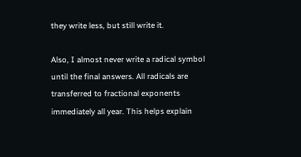they write less, but still write it.

Also, I almost never write a radical symbol until the final answers. All radicals are transferred to fractional exponents immediately all year. This helps explain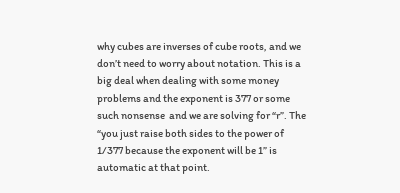why cubes are inverses of cube roots, and we don’t need to worry about notation. This is a big deal when dealing with some money problems and the exponent is 377 or some such nonsense  and we are solving for “r”. The “you just raise both sides to the power of 1/377 because the exponent will be 1” is automatic at that point.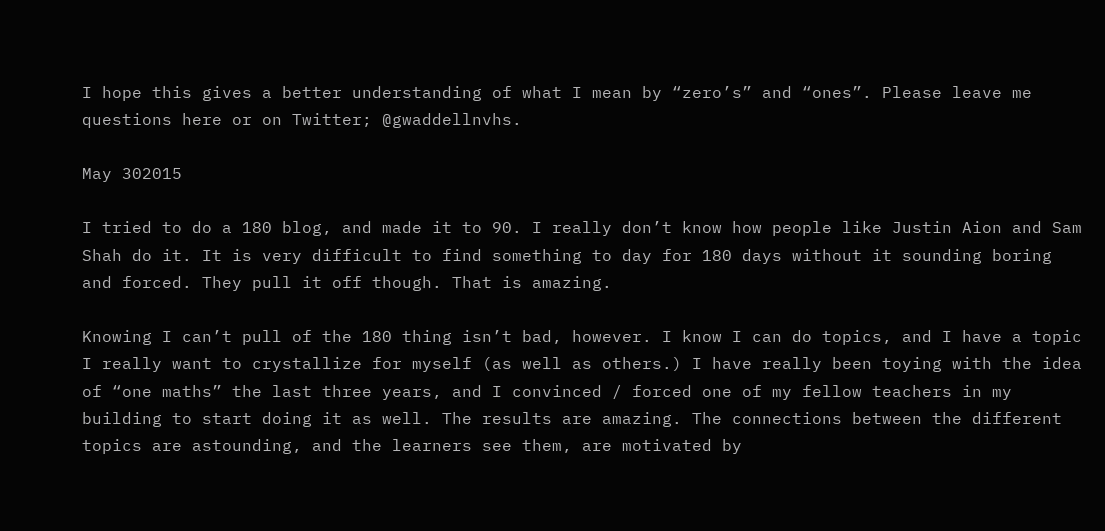I hope this gives a better understanding of what I mean by “zero’s” and “ones”. Please leave me questions here or on Twitter; @gwaddellnvhs.

May 302015

I tried to do a 180 blog, and made it to 90. I really don’t know how people like Justin Aion and Sam Shah do it. It is very difficult to find something to day for 180 days without it sounding boring and forced. They pull it off though. That is amazing.

Knowing I can’t pull of the 180 thing isn’t bad, however. I know I can do topics, and I have a topic I really want to crystallize for myself (as well as others.) I have really been toying with the idea of “one maths” the last three years, and I convinced / forced one of my fellow teachers in my building to start doing it as well. The results are amazing. The connections between the different topics are astounding, and the learners see them, are motivated by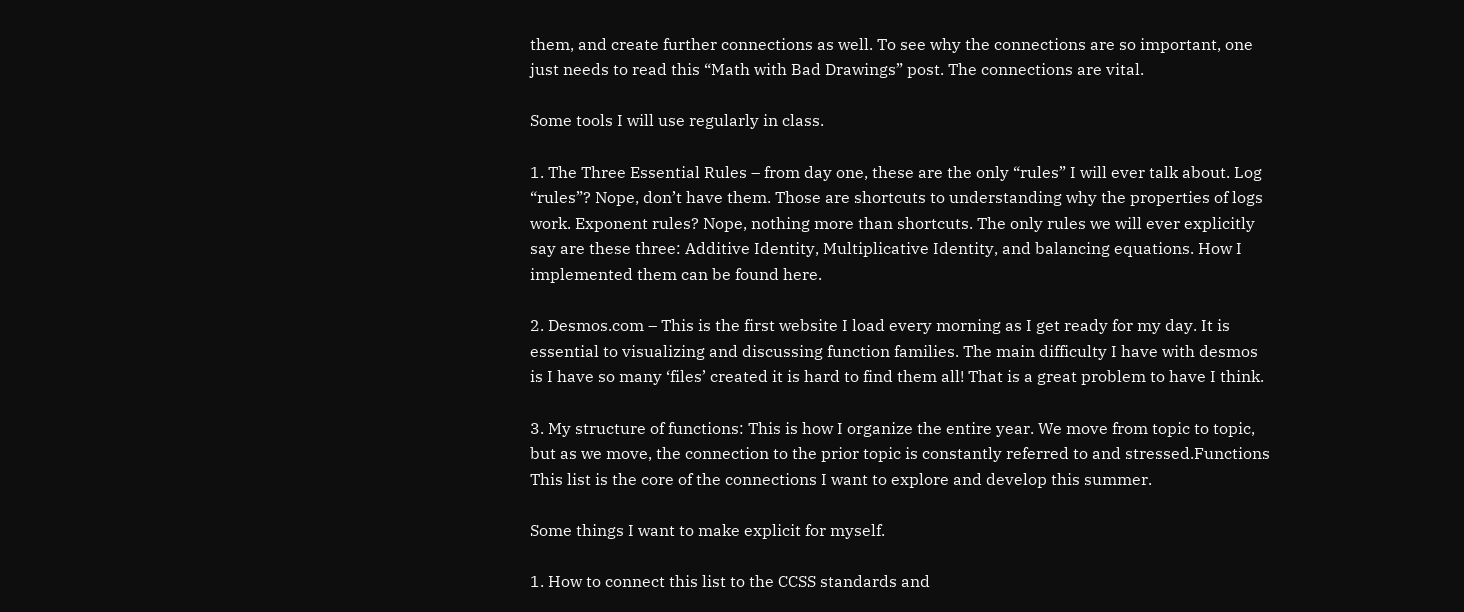them, and create further connections as well. To see why the connections are so important, one just needs to read this “Math with Bad Drawings” post. The connections are vital.

Some tools I will use regularly in class.

1. The Three Essential Rules – from day one, these are the only “rules” I will ever talk about. Log “rules”? Nope, don’t have them. Those are shortcuts to understanding why the properties of logs work. Exponent rules? Nope, nothing more than shortcuts. The only rules we will ever explicitly say are these three: Additive Identity, Multiplicative Identity, and balancing equations. How I implemented them can be found here.

2. Desmos.com – This is the first website I load every morning as I get ready for my day. It is essential to visualizing and discussing function families. The main difficulty I have with desmos is I have so many ‘files’ created it is hard to find them all! That is a great problem to have I think.

3. My structure of functions: This is how I organize the entire year. We move from topic to topic, but as we move, the connection to the prior topic is constantly referred to and stressed.Functions
This list is the core of the connections I want to explore and develop this summer.

Some things I want to make explicit for myself.

1. How to connect this list to the CCSS standards and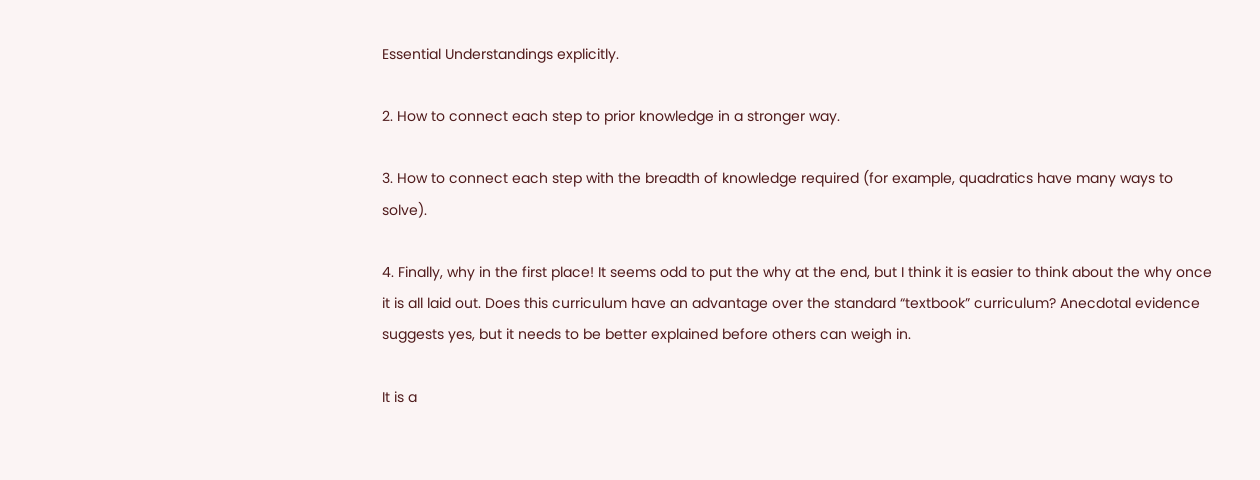Essential Understandings explicitly.

2. How to connect each step to prior knowledge in a stronger way.

3. How to connect each step with the breadth of knowledge required (for example, quadratics have many ways to solve).

4. Finally, why in the first place! It seems odd to put the why at the end, but I think it is easier to think about the why once it is all laid out. Does this curriculum have an advantage over the standard “textbook” curriculum? Anecdotal evidence suggests yes, but it needs to be better explained before others can weigh in.

It is a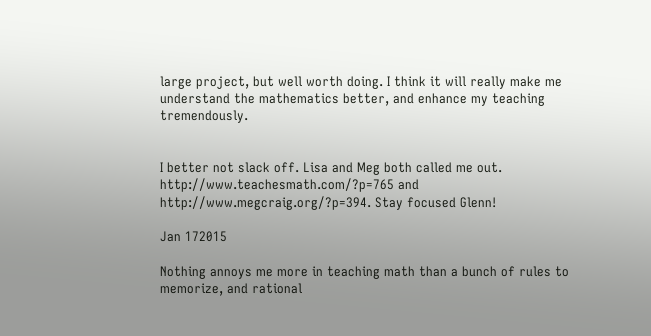large project, but well worth doing. I think it will really make me understand the mathematics better, and enhance my teaching tremendously.


I better not slack off. Lisa and Meg both called me out. http://www.teachesmath.com/?p=765 and http://www.megcraig.org/?p=394. Stay focused Glenn!

Jan 172015

Nothing annoys me more in teaching math than a bunch of rules to memorize, and rational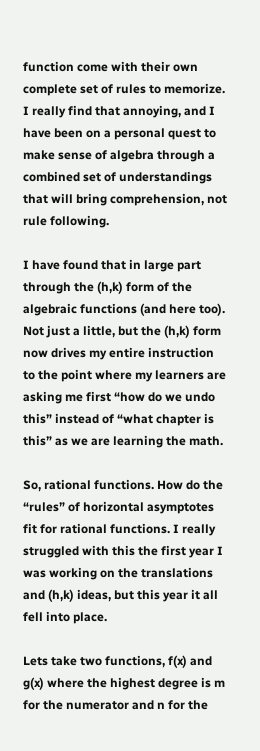function come with their own complete set of rules to memorize. I really find that annoying, and I have been on a personal quest to make sense of algebra through a combined set of understandings that will bring comprehension, not rule following.

I have found that in large part through the (h,k) form of the algebraic functions (and here too). Not just a little, but the (h,k) form now drives my entire instruction to the point where my learners are asking me first “how do we undo this” instead of “what chapter is this” as we are learning the math.

So, rational functions. How do the “rules” of horizontal asymptotes fit for rational functions. I really struggled with this the first year I was working on the translations and (h,k) ideas, but this year it all fell into place.

Lets take two functions, f(x) and g(x) where the highest degree is m for the numerator and n for the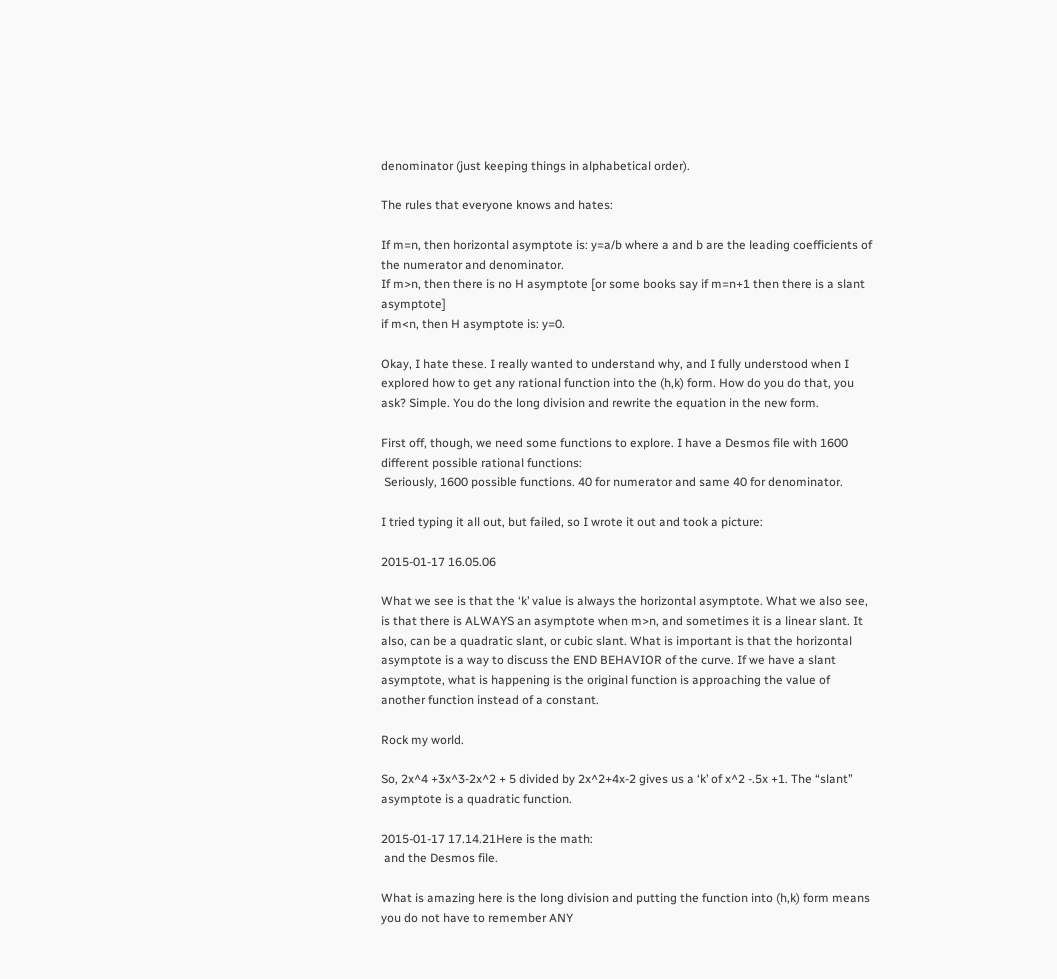denominator (just keeping things in alphabetical order).

The rules that everyone knows and hates:

If m=n, then horizontal asymptote is: y=a/b where a and b are the leading coefficients of the numerator and denominator.
If m>n, then there is no H asymptote [or some books say if m=n+1 then there is a slant asymptote]
if m<n, then H asymptote is: y=0.

Okay, I hate these. I really wanted to understand why, and I fully understood when I explored how to get any rational function into the (h,k) form. How do you do that, you ask? Simple. You do the long division and rewrite the equation in the new form.

First off, though, we need some functions to explore. I have a Desmos file with 1600 different possible rational functions:
 Seriously, 1600 possible functions. 40 for numerator and same 40 for denominator.

I tried typing it all out, but failed, so I wrote it out and took a picture:

2015-01-17 16.05.06

What we see is that the ‘k’ value is always the horizontal asymptote. What we also see, is that there is ALWAYS an asymptote when m>n, and sometimes it is a linear slant. It also, can be a quadratic slant, or cubic slant. What is important is that the horizontal asymptote is a way to discuss the END BEHAVIOR of the curve. If we have a slant asymptote, what is happening is the original function is approaching the value of another function instead of a constant.

Rock my world.

So, 2x^4 +3x^3-2x^2 + 5 divided by 2x^2+4x-2 gives us a ‘k’ of x^2 -.5x +1. The “slant” asymptote is a quadratic function.

2015-01-17 17.14.21Here is the math:
 and the Desmos file.

What is amazing here is the long division and putting the function into (h,k) form means you do not have to remember ANY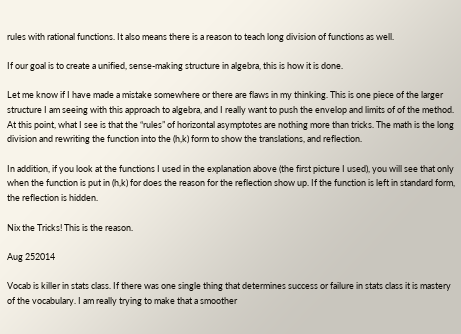rules with rational functions. It also means there is a reason to teach long division of functions as well.

If our goal is to create a unified, sense-making structure in algebra, this is how it is done.

Let me know if I have made a mistake somewhere or there are flaws in my thinking. This is one piece of the larger structure I am seeing with this approach to algebra, and I really want to push the envelop and limits of of the method.
At this point, what I see is that the “rules” of horizontal asymptotes are nothing more than tricks. The math is the long division and rewriting the function into the (h,k) form to show the translations, and reflection.

In addition, if you look at the functions I used in the explanation above (the first picture I used), you will see that only when the function is put in (h,k) for does the reason for the reflection show up. If the function is left in standard form, the reflection is hidden.

Nix the Tricks! This is the reason.

Aug 252014

Vocab is killer in stats class. If there was one single thing that determines success or failure in stats class it is mastery of the vocabulary. I am really trying to make that a smoother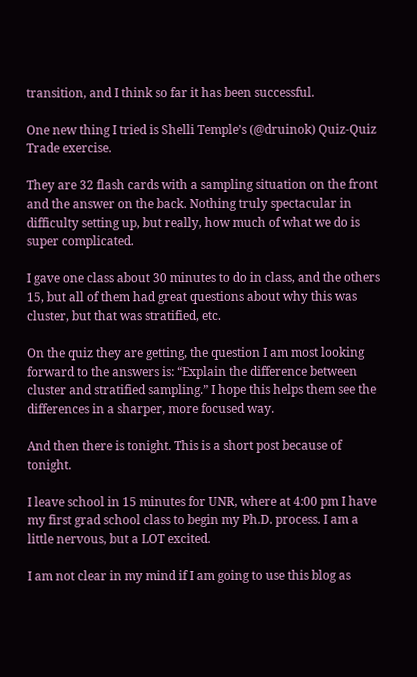transition, and I think so far it has been successful.

One new thing I tried is Shelli Temple’s (@druinok) Quiz-Quiz Trade exercise.

They are 32 flash cards with a sampling situation on the front and the answer on the back. Nothing truly spectacular in difficulty setting up, but really, how much of what we do is super complicated.

I gave one class about 30 minutes to do in class, and the others 15, but all of them had great questions about why this was cluster, but that was stratified, etc.

On the quiz they are getting, the question I am most looking forward to the answers is: “Explain the difference between cluster and stratified sampling.” I hope this helps them see the differences in a sharper, more focused way.

And then there is tonight. This is a short post because of tonight.

I leave school in 15 minutes for UNR, where at 4:00 pm I have my first grad school class to begin my Ph.D. process. I am a little nervous, but a LOT excited.

I am not clear in my mind if I am going to use this blog as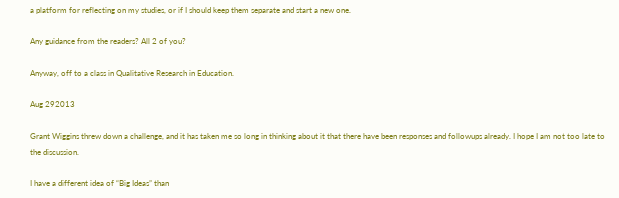a platform for reflecting on my studies, or if I should keep them separate and start a new one.

Any guidance from the readers? All 2 of you?

Anyway, off to a class in Qualitative Research in Education.

Aug 292013

Grant Wiggins threw down a challenge, and it has taken me so long in thinking about it that there have been responses and followups already. I hope I am not too late to the discussion.

I have a different idea of “Big Ideas” than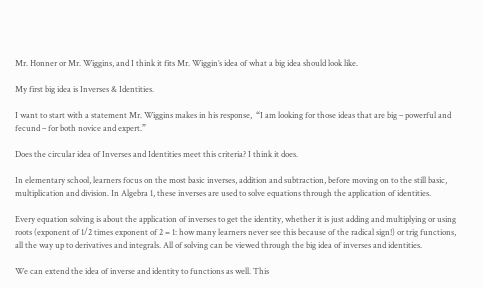Mr. Honner or Mr. Wiggins, and I think it fits Mr. Wiggin’s idea of what a big idea should look like.

My first big idea is Inverses & Identities.

I want to start with a statement Mr. Wiggins makes in his response,  “I am looking for those ideas that are big – powerful and fecund – for both novice and expert.”

Does the circular idea of Inverses and Identities meet this criteria? I think it does.

In elementary school, learners focus on the most basic inverses, addition and subtraction, before moving on to the still basic, multiplication and division. In Algebra 1, these inverses are used to solve equations through the application of identities.

Every equation solving is about the application of inverses to get the identity, whether it is just adding and multiplying or using roots (exponent of 1/2 times exponent of 2 = 1: how many learners never see this because of the radical sign!) or trig functions, all the way up to derivatives and integrals. All of solving can be viewed through the big idea of inverses and identities.

We can extend the idea of inverse and identity to functions as well. This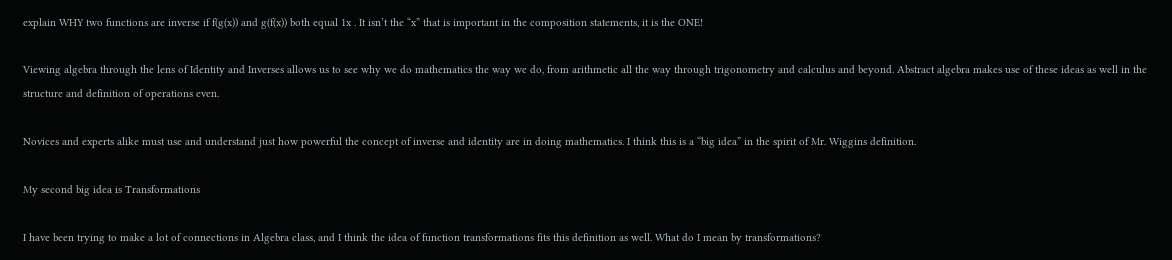explain WHY two functions are inverse if f(g(x)) and g(f(x)) both equal 1x . It isn’t the “x” that is important in the composition statements, it is the ONE!

Viewing algebra through the lens of Identity and Inverses allows us to see why we do mathematics the way we do, from arithmetic all the way through trigonometry and calculus and beyond. Abstract algebra makes use of these ideas as well in the structure and definition of operations even.

Novices and experts alike must use and understand just how powerful the concept of inverse and identity are in doing mathematics. I think this is a “big idea” in the spirit of Mr. Wiggins definition.

My second big idea is Transformations

I have been trying to make a lot of connections in Algebra class, and I think the idea of function transformations fits this definition as well. What do I mean by transformations?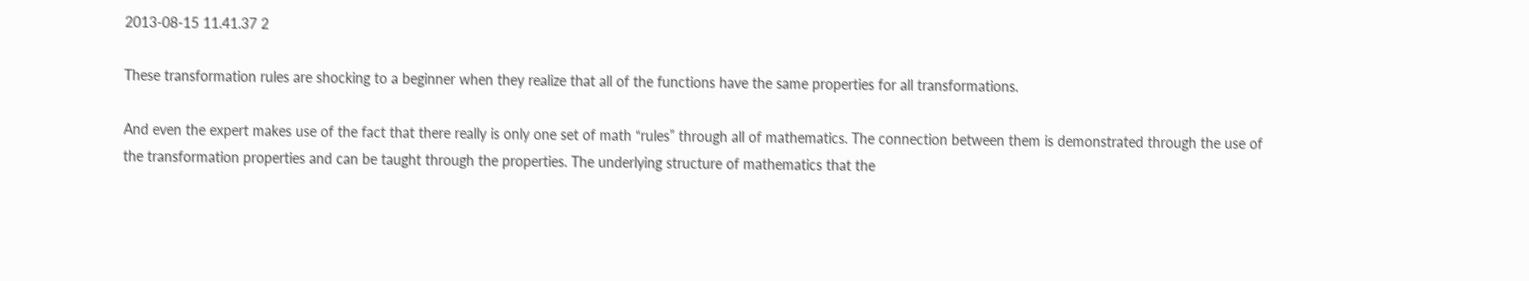2013-08-15 11.41.37 2

These transformation rules are shocking to a beginner when they realize that all of the functions have the same properties for all transformations.

And even the expert makes use of the fact that there really is only one set of math “rules” through all of mathematics. The connection between them is demonstrated through the use of the transformation properties and can be taught through the properties. The underlying structure of mathematics that the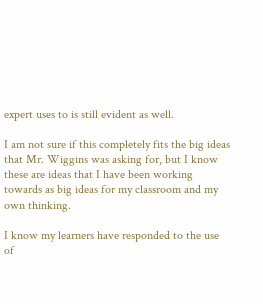expert uses to is still evident as well.

I am not sure if this completely fits the big ideas that Mr. Wiggins was asking for, but I know these are ideas that I have been working towards as big ideas for my classroom and my own thinking.

I know my learners have responded to the use of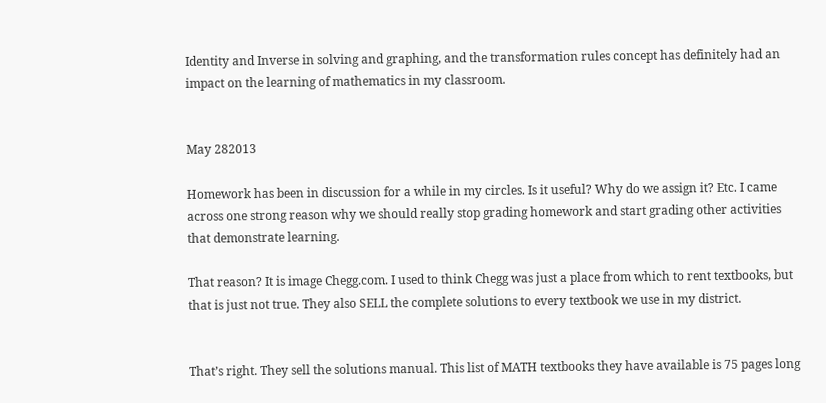Identity and Inverse in solving and graphing, and the transformation rules concept has definitely had an impact on the learning of mathematics in my classroom.


May 282013

Homework has been in discussion for a while in my circles. Is it useful? Why do we assign it? Etc. I came across one strong reason why we should really stop grading homework and start grading other activities that demonstrate learning.

That reason? It is image Chegg.com. I used to think Chegg was just a place from which to rent textbooks, but that is just not true. They also SELL the complete solutions to every textbook we use in my district.


That’s right. They sell the solutions manual. This list of MATH textbooks they have available is 75 pages long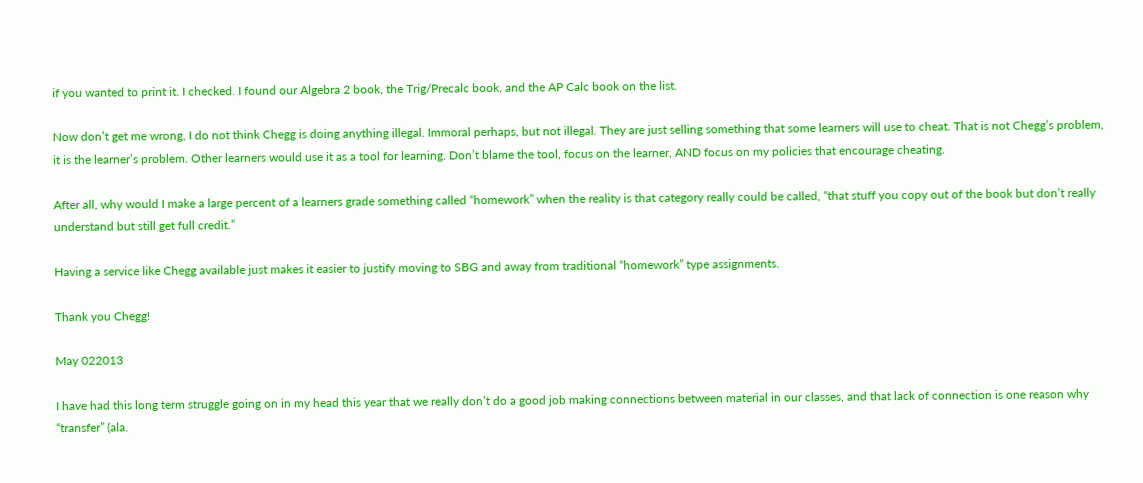if you wanted to print it. I checked. I found our Algebra 2 book, the Trig/Precalc book, and the AP Calc book on the list.

Now don’t get me wrong, I do not think Chegg is doing anything illegal. Immoral perhaps, but not illegal. They are just selling something that some learners will use to cheat. That is not Chegg’s problem, it is the learner’s problem. Other learners would use it as a tool for learning. Don’t blame the tool, focus on the learner, AND focus on my policies that encourage cheating.

After all, why would I make a large percent of a learners grade something called “homework” when the reality is that category really could be called, “that stuff you copy out of the book but don’t really understand but still get full credit.”

Having a service like Chegg available just makes it easier to justify moving to SBG and away from traditional “homework” type assignments.

Thank you Chegg!

May 022013

I have had this long term struggle going on in my head this year that we really don’t do a good job making connections between material in our classes, and that lack of connection is one reason why “transfer” (ala.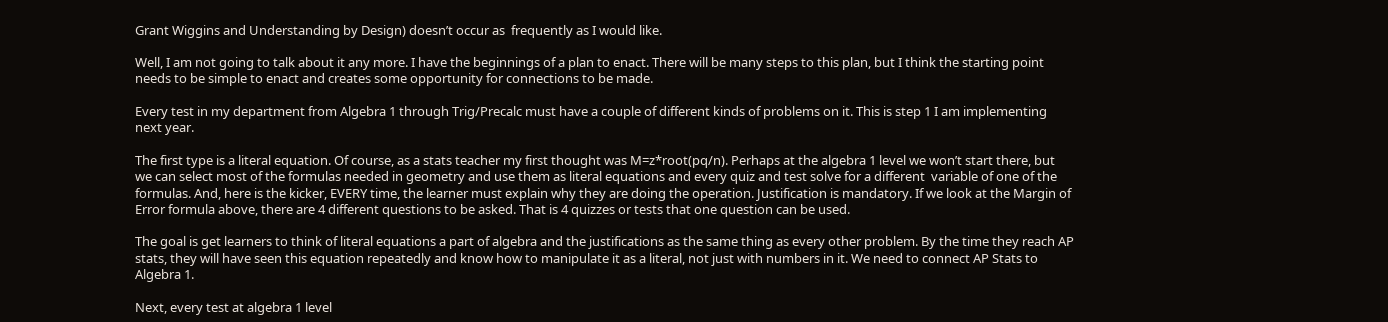Grant Wiggins and Understanding by Design) doesn’t occur as  frequently as I would like.

Well, I am not going to talk about it any more. I have the beginnings of a plan to enact. There will be many steps to this plan, but I think the starting point needs to be simple to enact and creates some opportunity for connections to be made.

Every test in my department from Algebra 1 through Trig/Precalc must have a couple of different kinds of problems on it. This is step 1 I am implementing next year.

The first type is a literal equation. Of course, as a stats teacher my first thought was M=z*root(pq/n). Perhaps at the algebra 1 level we won’t start there, but we can select most of the formulas needed in geometry and use them as literal equations and every quiz and test solve for a different  variable of one of the formulas. And, here is the kicker, EVERY time, the learner must explain why they are doing the operation. Justification is mandatory. If we look at the Margin of Error formula above, there are 4 different questions to be asked. That is 4 quizzes or tests that one question can be used.

The goal is get learners to think of literal equations a part of algebra and the justifications as the same thing as every other problem. By the time they reach AP stats, they will have seen this equation repeatedly and know how to manipulate it as a literal, not just with numbers in it. We need to connect AP Stats to Algebra 1.

Next, every test at algebra 1 level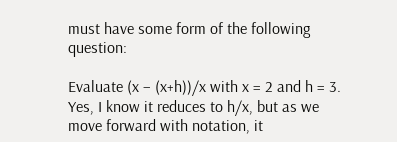must have some form of the following question:

Evaluate (x – (x+h))/x with x = 2 and h = 3. Yes, I know it reduces to h/x, but as we move forward with notation, it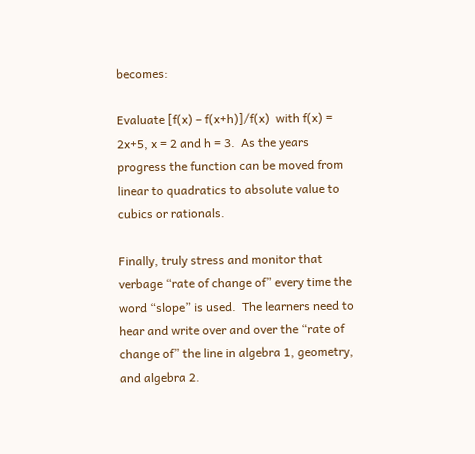becomes:

Evaluate [f(x) – f(x+h)]/f(x)  with f(x) = 2x+5, x = 2 and h = 3.  As the years progress the function can be moved from linear to quadratics to absolute value to cubics or rationals.

Finally, truly stress and monitor that verbage “rate of change of” every time the word “slope” is used.  The learners need to hear and write over and over the “rate of change of” the line in algebra 1, geometry, and algebra 2.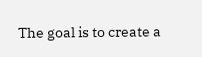The goal is to create a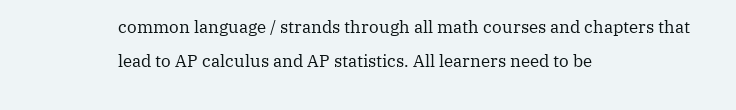common language / strands through all math courses and chapters that lead to AP calculus and AP statistics. All learners need to be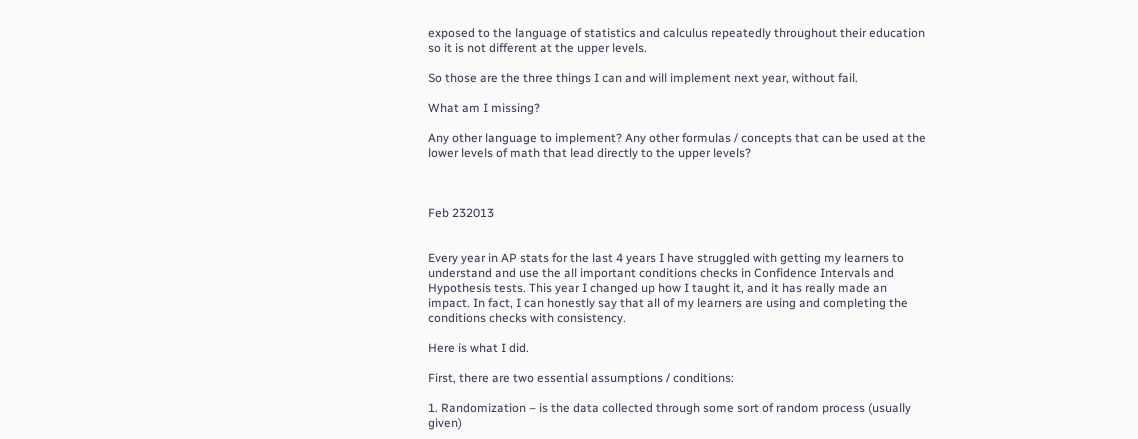exposed to the language of statistics and calculus repeatedly throughout their education so it is not different at the upper levels.

So those are the three things I can and will implement next year, without fail.

What am I missing?

Any other language to implement? Any other formulas / concepts that can be used at the lower levels of math that lead directly to the upper levels?



Feb 232013


Every year in AP stats for the last 4 years I have struggled with getting my learners to understand and use the all important conditions checks in Confidence Intervals and Hypothesis tests. This year I changed up how I taught it, and it has really made an impact. In fact, I can honestly say that all of my learners are using and completing the conditions checks with consistency.

Here is what I did.

First, there are two essential assumptions / conditions:

1. Randomization – is the data collected through some sort of random process (usually given)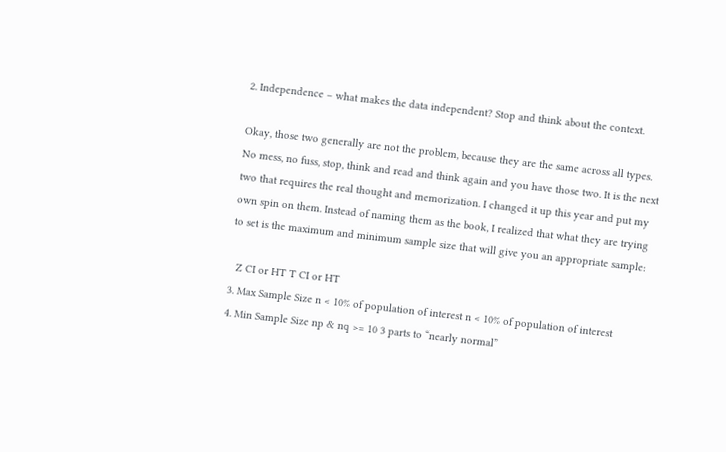2. Independence – what makes the data independent? Stop and think about the context.

Okay, those two generally are not the problem, because they are the same across all types. No mess, no fuss, stop, think and read and think again and you have those two. It is the next two that requires the real thought and memorization. I changed it up this year and put my own spin on them. Instead of naming them as the book, I realized that what they are trying to set is the maximum and minimum sample size that will give you an appropriate sample:

  Z CI or HT T CI or HT
3. Max Sample Size n < 10% of population of interest n < 10% of population of interest
4. Min Sample Size np & nq >= 10 3 parts to “nearly normal”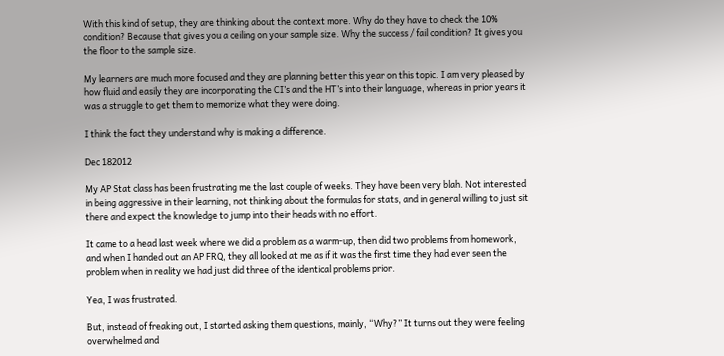With this kind of setup, they are thinking about the context more. Why do they have to check the 10% condition? Because that gives you a ceiling on your sample size. Why the success / fail condition? It gives you the floor to the sample size.

My learners are much more focused and they are planning better this year on this topic. I am very pleased by how fluid and easily they are incorporating the CI’s and the HT’s into their language, whereas in prior years it was a struggle to get them to memorize what they were doing.

I think the fact they understand why is making a difference.

Dec 182012

My AP Stat class has been frustrating me the last couple of weeks. They have been very blah. Not interested in being aggressive in their learning, not thinking about the formulas for stats, and in general willing to just sit there and expect the knowledge to jump into their heads with no effort.

It came to a head last week where we did a problem as a warm-up, then did two problems from homework, and when I handed out an AP FRQ, they all looked at me as if it was the first time they had ever seen the problem when in reality we had just did three of the identical problems prior.

Yea, I was frustrated.

But, instead of freaking out, I started asking them questions, mainly, “Why?” It turns out they were feeling overwhelmed and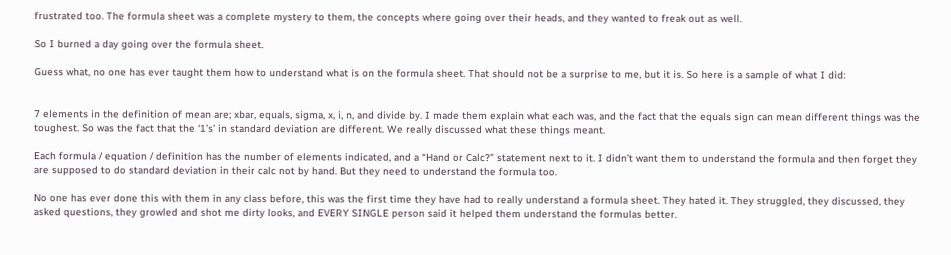frustrated too. The formula sheet was a complete mystery to them, the concepts where going over their heads, and they wanted to freak out as well.

So I burned a day going over the formula sheet.

Guess what, no one has ever taught them how to understand what is on the formula sheet. That should not be a surprise to me, but it is. So here is a sample of what I did:


7 elements in the definition of mean are; xbar, equals, sigma, x, i, n, and divide by. I made them explain what each was, and the fact that the equals sign can mean different things was the toughest. So was the fact that the ‘1’s’ in standard deviation are different. We really discussed what these things meant.

Each formula / equation / definition has the number of elements indicated, and a “Hand or Calc?” statement next to it. I didn’t want them to understand the formula and then forget they are supposed to do standard deviation in their calc not by hand. But they need to understand the formula too.

No one has ever done this with them in any class before, this was the first time they have had to really understand a formula sheet. They hated it. They struggled, they discussed, they asked questions, they growled and shot me dirty looks, and EVERY SINGLE person said it helped them understand the formulas better.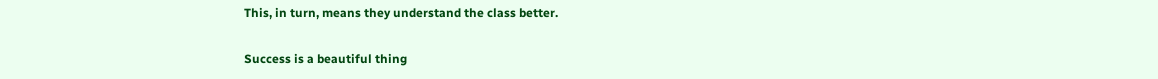This, in turn, means they understand the class better.

Success is a beautiful thing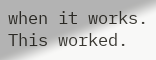when it works. This worked.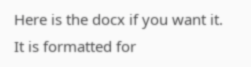Here is the docx if you want it. It is formatted for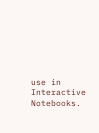use in Interactive Notebooks.